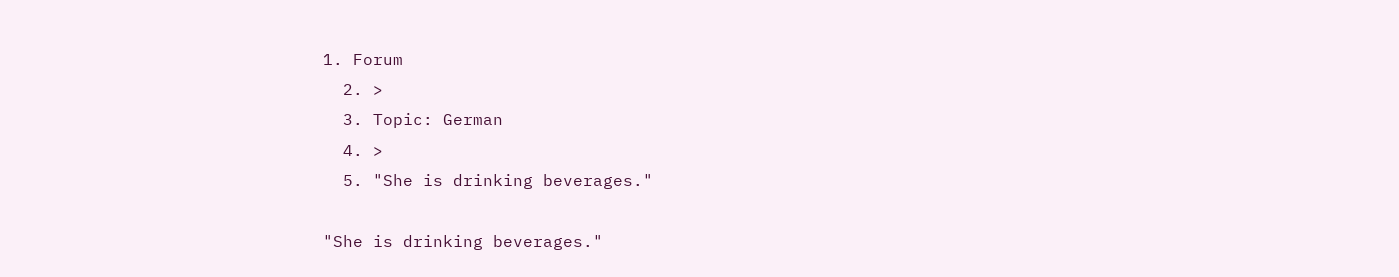1. Forum
  2. >
  3. Topic: German
  4. >
  5. "She is drinking beverages."

"She is drinking beverages."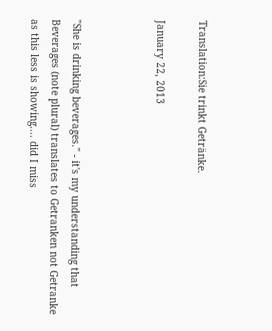Translation:Sie trinkt Getränke.

January 22, 2013



"She is drinking beverages." - it's my understanding that Beverages (note plural) translates to Getranken not Getranke as this less is showing.... did I miss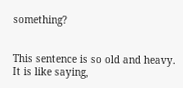something?


This sentence is so old and heavy. It is like saying,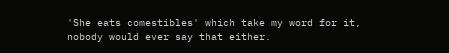'She eats comestibles' which take my word for it, nobody would ever say that either.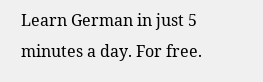Learn German in just 5 minutes a day. For free.